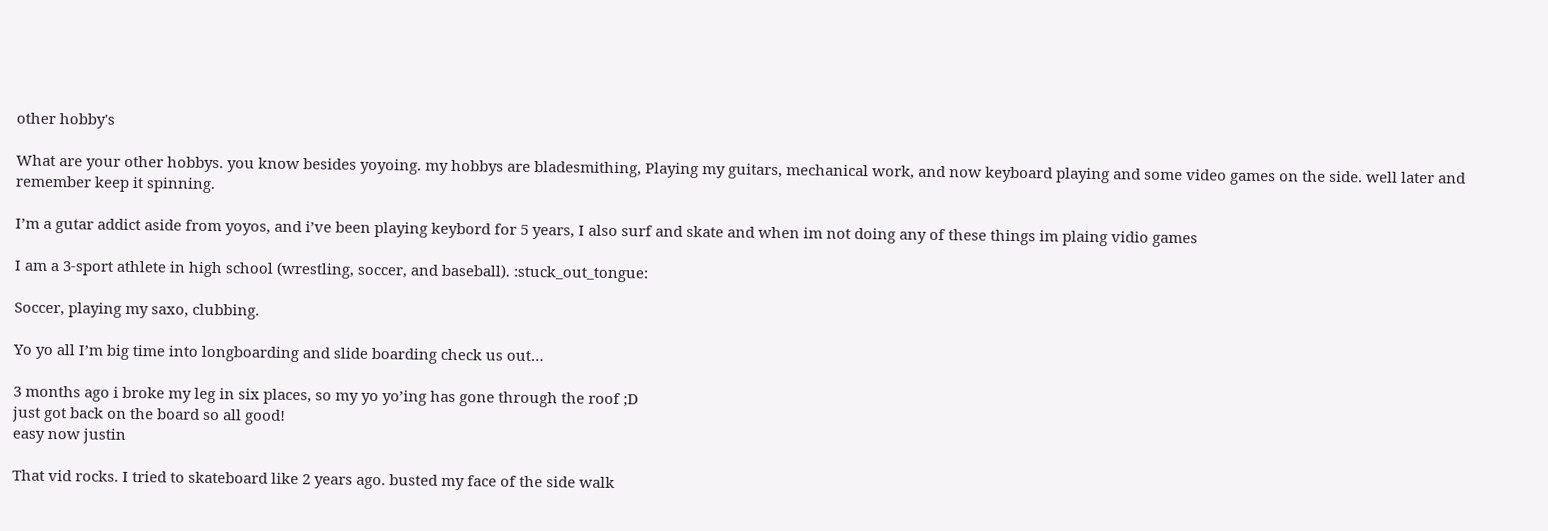other hobby's

What are your other hobbys. you know besides yoyoing. my hobbys are bladesmithing, Playing my guitars, mechanical work, and now keyboard playing and some video games on the side. well later and remember keep it spinning.

I’m a gutar addict aside from yoyos, and i’ve been playing keybord for 5 years, I also surf and skate and when im not doing any of these things im plaing vidio games

I am a 3-sport athlete in high school (wrestling, soccer, and baseball). :stuck_out_tongue:

Soccer, playing my saxo, clubbing.

Yo yo all I’m big time into longboarding and slide boarding check us out…

3 months ago i broke my leg in six places, so my yo yo’ing has gone through the roof ;D
just got back on the board so all good!
easy now justin

That vid rocks. I tried to skateboard like 2 years ago. busted my face of the side walk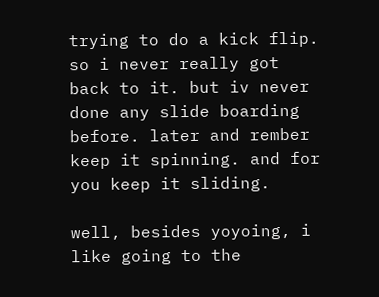trying to do a kick flip. so i never really got back to it. but iv never done any slide boarding before. later and rember keep it spinning. and for you keep it sliding.

well, besides yoyoing, i like going to the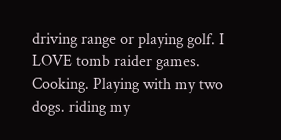driving range or playing golf. I LOVE tomb raider games. Cooking. Playing with my two dogs. riding my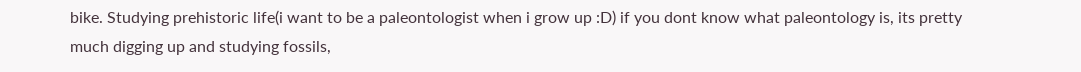bike. Studying prehistoric life(i want to be a paleontologist when i grow up :D) if you dont know what paleontology is, its pretty much digging up and studying fossils,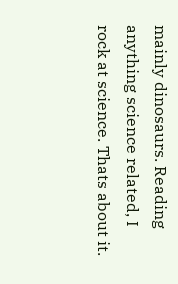mainly dinosaurs. Reading anything science related, I rock at science. Thats about it.